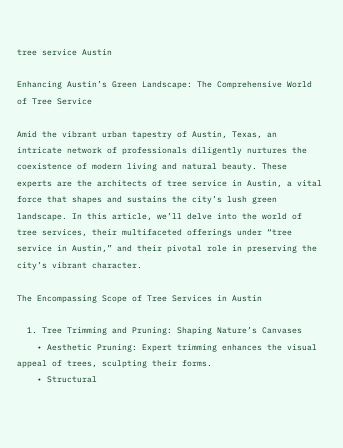tree service Austin

Enhancing Austin’s Green Landscape: The Comprehensive World of Tree Service

Amid the vibrant urban tapestry of Austin, Texas, an intricate network of professionals diligently nurtures the coexistence of modern living and natural beauty. These experts are the architects of tree service in Austin, a vital force that shapes and sustains the city’s lush green landscape. In this article, we’ll delve into the world of tree services, their multifaceted offerings under “tree service in Austin,” and their pivotal role in preserving the city’s vibrant character.

The Encompassing Scope of Tree Services in Austin

  1. Tree Trimming and Pruning: Shaping Nature’s Canvases
    • Aesthetic Pruning: Expert trimming enhances the visual appeal of trees, sculpting their forms.
    • Structural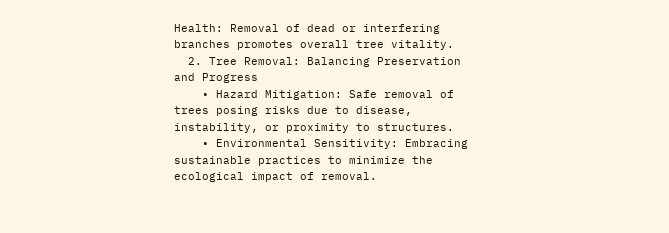Health: Removal of dead or interfering branches promotes overall tree vitality.
  2. Tree Removal: Balancing Preservation and Progress
    • Hazard Mitigation: Safe removal of trees posing risks due to disease, instability, or proximity to structures.
    • Environmental Sensitivity: Embracing sustainable practices to minimize the ecological impact of removal.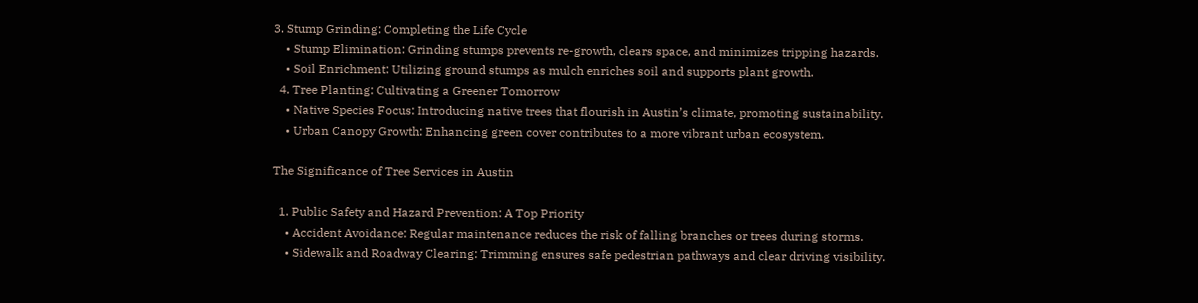3. Stump Grinding: Completing the Life Cycle
    • Stump Elimination: Grinding stumps prevents re-growth, clears space, and minimizes tripping hazards.
    • Soil Enrichment: Utilizing ground stumps as mulch enriches soil and supports plant growth.
  4. Tree Planting: Cultivating a Greener Tomorrow
    • Native Species Focus: Introducing native trees that flourish in Austin’s climate, promoting sustainability.
    • Urban Canopy Growth: Enhancing green cover contributes to a more vibrant urban ecosystem.

The Significance of Tree Services in Austin

  1. Public Safety and Hazard Prevention: A Top Priority
    • Accident Avoidance: Regular maintenance reduces the risk of falling branches or trees during storms.
    • Sidewalk and Roadway Clearing: Trimming ensures safe pedestrian pathways and clear driving visibility.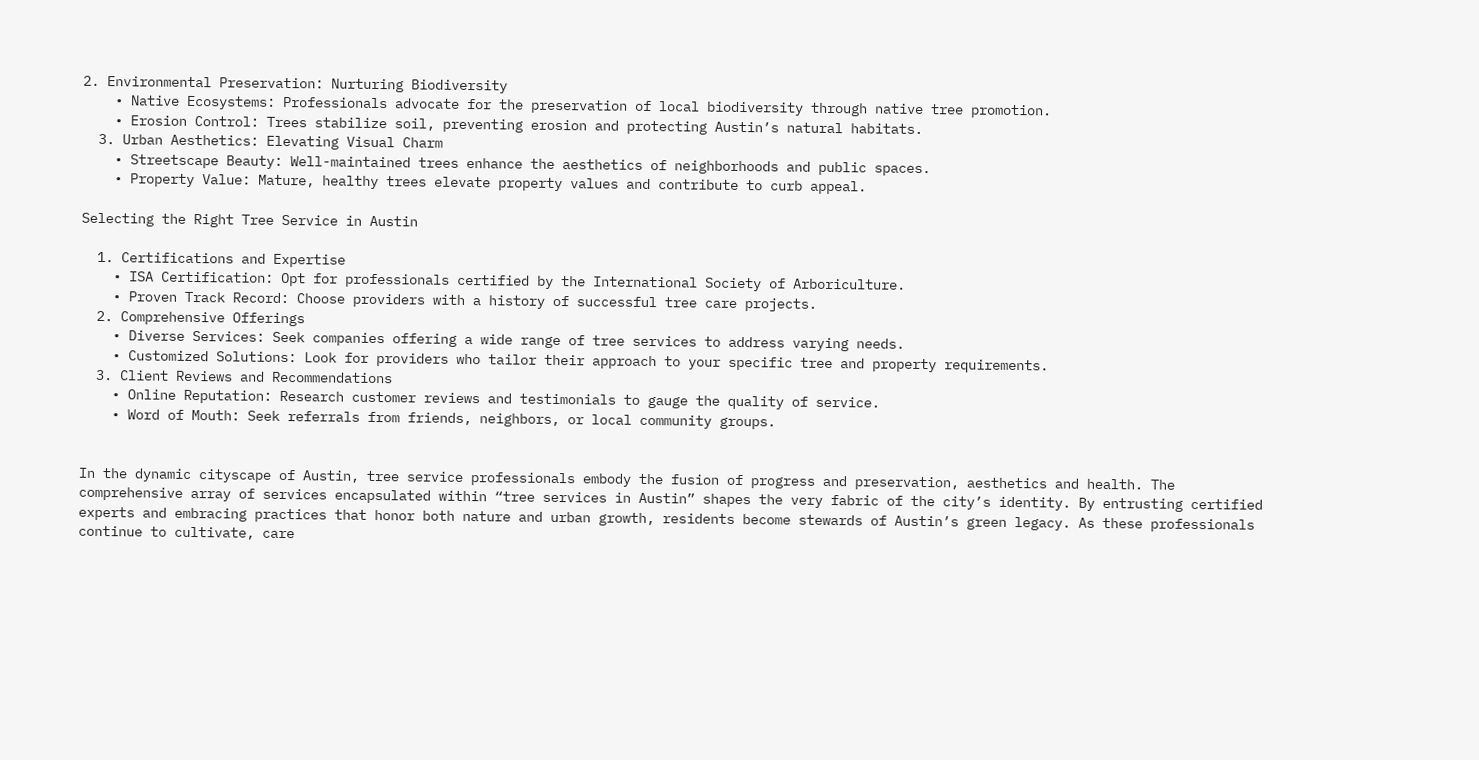2. Environmental Preservation: Nurturing Biodiversity
    • Native Ecosystems: Professionals advocate for the preservation of local biodiversity through native tree promotion.
    • Erosion Control: Trees stabilize soil, preventing erosion and protecting Austin’s natural habitats.
  3. Urban Aesthetics: Elevating Visual Charm
    • Streetscape Beauty: Well-maintained trees enhance the aesthetics of neighborhoods and public spaces.
    • Property Value: Mature, healthy trees elevate property values and contribute to curb appeal.

Selecting the Right Tree Service in Austin

  1. Certifications and Expertise
    • ISA Certification: Opt for professionals certified by the International Society of Arboriculture.
    • Proven Track Record: Choose providers with a history of successful tree care projects.
  2. Comprehensive Offerings
    • Diverse Services: Seek companies offering a wide range of tree services to address varying needs.
    • Customized Solutions: Look for providers who tailor their approach to your specific tree and property requirements.
  3. Client Reviews and Recommendations
    • Online Reputation: Research customer reviews and testimonials to gauge the quality of service.
    • Word of Mouth: Seek referrals from friends, neighbors, or local community groups.


In the dynamic cityscape of Austin, tree service professionals embody the fusion of progress and preservation, aesthetics and health. The comprehensive array of services encapsulated within “tree services in Austin” shapes the very fabric of the city’s identity. By entrusting certified experts and embracing practices that honor both nature and urban growth, residents become stewards of Austin’s green legacy. As these professionals continue to cultivate, care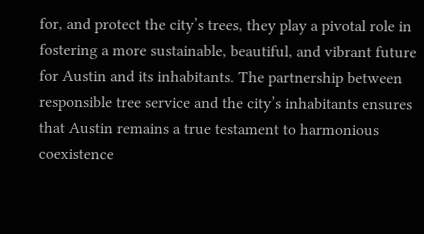for, and protect the city’s trees, they play a pivotal role in fostering a more sustainable, beautiful, and vibrant future for Austin and its inhabitants. The partnership between responsible tree service and the city’s inhabitants ensures that Austin remains a true testament to harmonious coexistence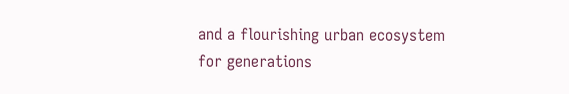and a flourishing urban ecosystem for generations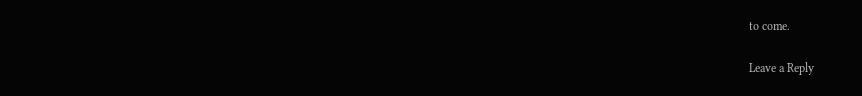to come.

Leave a Reply